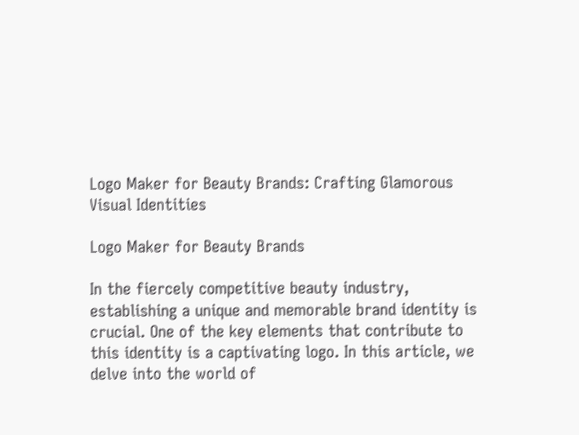Logo Maker for Beauty Brands: Crafting Glamorous Visual Identities

Logo Maker for Beauty Brands

In the fiercely competitive beauty industry, establishing a unique and memorable brand identity is crucial. One of the key elements that contribute to this identity is a captivating logo. In this article, we delve into the world of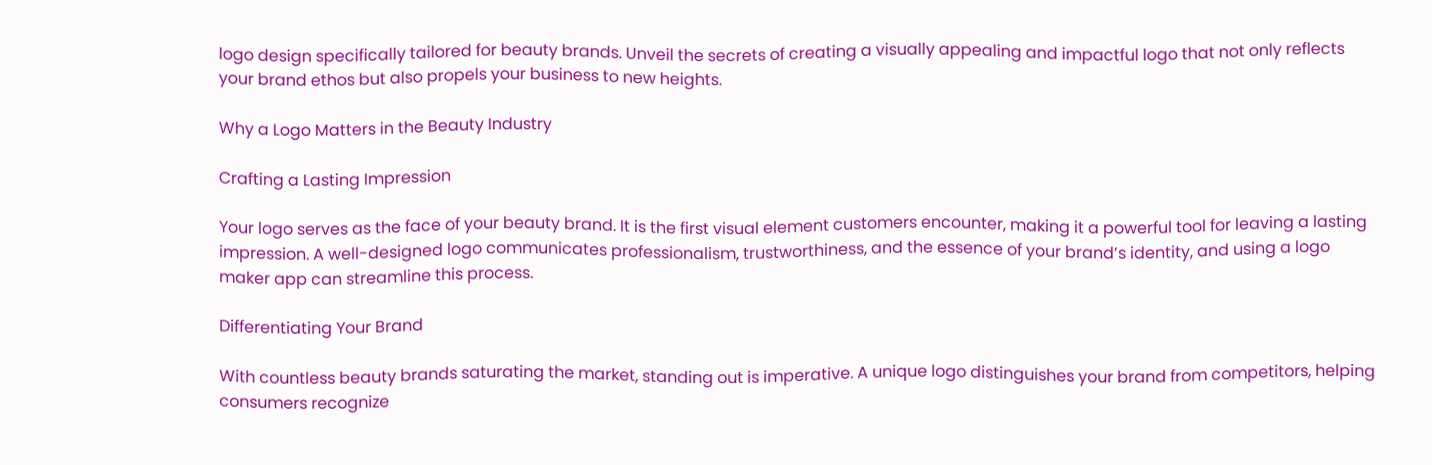logo design specifically tailored for beauty brands. Unveil the secrets of creating a visually appealing and impactful logo that not only reflects your brand ethos but also propels your business to new heights.

Why a Logo Matters in the Beauty Industry

Crafting a Lasting Impression

Your logo serves as the face of your beauty brand. It is the first visual element customers encounter, making it a powerful tool for leaving a lasting impression. A well-designed logo communicates professionalism, trustworthiness, and the essence of your brand’s identity, and using a logo maker app can streamline this process.

Differentiating Your Brand

With countless beauty brands saturating the market, standing out is imperative. A unique logo distinguishes your brand from competitors, helping consumers recognize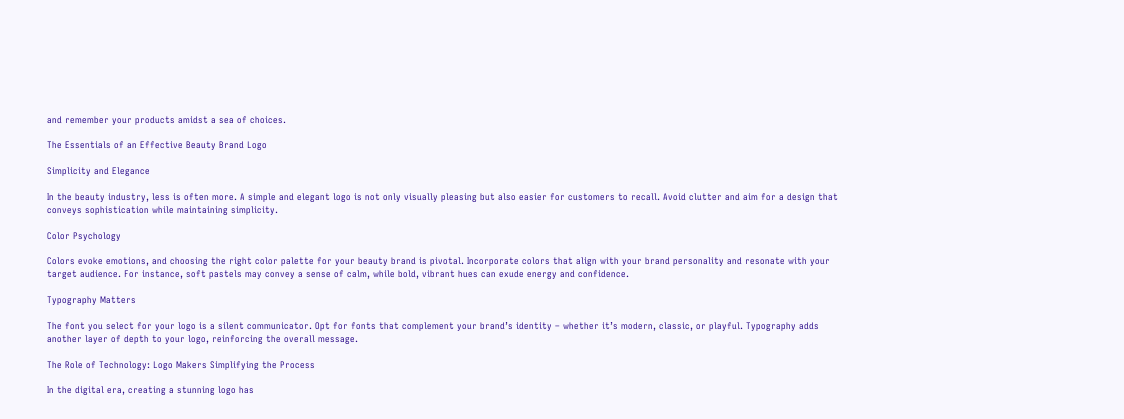and remember your products amidst a sea of choices.

The Essentials of an Effective Beauty Brand Logo

Simplicity and Elegance

In the beauty industry, less is often more. A simple and elegant logo is not only visually pleasing but also easier for customers to recall. Avoid clutter and aim for a design that conveys sophistication while maintaining simplicity.

Color Psychology

Colors evoke emotions, and choosing the right color palette for your beauty brand is pivotal. Incorporate colors that align with your brand personality and resonate with your target audience. For instance, soft pastels may convey a sense of calm, while bold, vibrant hues can exude energy and confidence.

Typography Matters

The font you select for your logo is a silent communicator. Opt for fonts that complement your brand’s identity – whether it’s modern, classic, or playful. Typography adds another layer of depth to your logo, reinforcing the overall message.

The Role of Technology: Logo Makers Simplifying the Process

In the digital era, creating a stunning logo has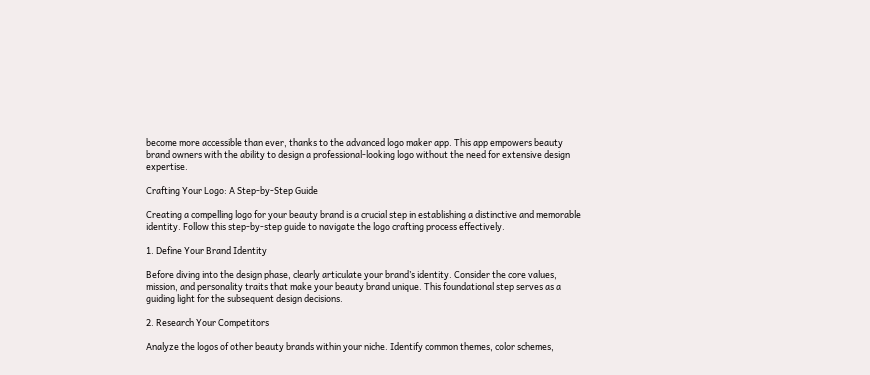become more accessible than ever, thanks to the advanced logo maker app. This app empowers beauty brand owners with the ability to design a professional-looking logo without the need for extensive design expertise.

Crafting Your Logo: A Step-by-Step Guide

Creating a compelling logo for your beauty brand is a crucial step in establishing a distinctive and memorable identity. Follow this step-by-step guide to navigate the logo crafting process effectively.

1. Define Your Brand Identity

Before diving into the design phase, clearly articulate your brand’s identity. Consider the core values, mission, and personality traits that make your beauty brand unique. This foundational step serves as a guiding light for the subsequent design decisions.

2. Research Your Competitors

Analyze the logos of other beauty brands within your niche. Identify common themes, color schemes,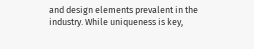and design elements prevalent in the industry. While uniqueness is key,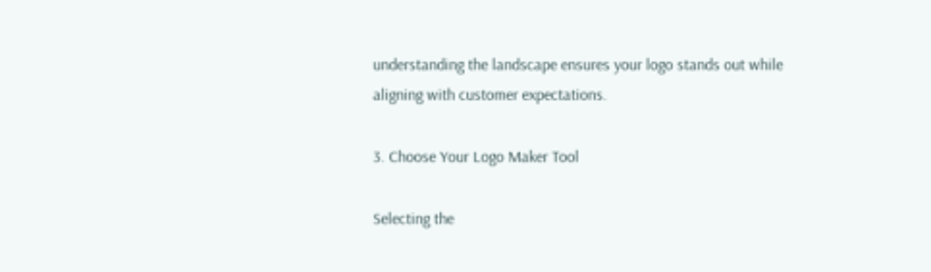understanding the landscape ensures your logo stands out while aligning with customer expectations.

3. Choose Your Logo Maker Tool

Selecting the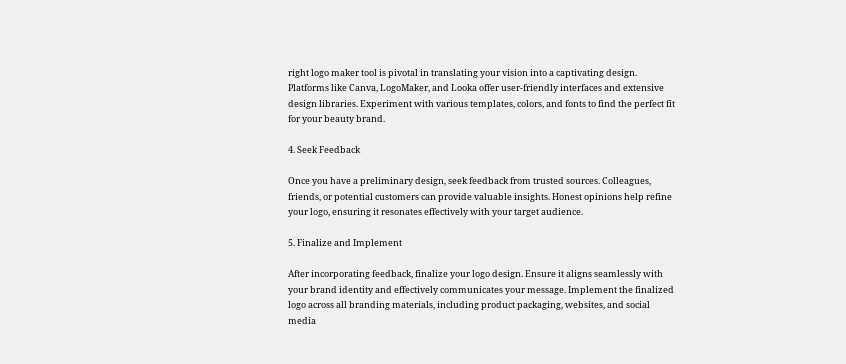right logo maker tool is pivotal in translating your vision into a captivating design. Platforms like Canva, LogoMaker, and Looka offer user-friendly interfaces and extensive design libraries. Experiment with various templates, colors, and fonts to find the perfect fit for your beauty brand.

4. Seek Feedback

Once you have a preliminary design, seek feedback from trusted sources. Colleagues, friends, or potential customers can provide valuable insights. Honest opinions help refine your logo, ensuring it resonates effectively with your target audience.

5. Finalize and Implement

After incorporating feedback, finalize your logo design. Ensure it aligns seamlessly with your brand identity and effectively communicates your message. Implement the finalized logo across all branding materials, including product packaging, websites, and social media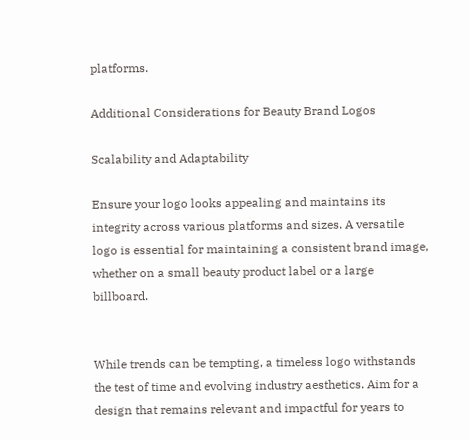platforms.

Additional Considerations for Beauty Brand Logos

Scalability and Adaptability

Ensure your logo looks appealing and maintains its integrity across various platforms and sizes. A versatile logo is essential for maintaining a consistent brand image, whether on a small beauty product label or a large billboard.


While trends can be tempting, a timeless logo withstands the test of time and evolving industry aesthetics. Aim for a design that remains relevant and impactful for years to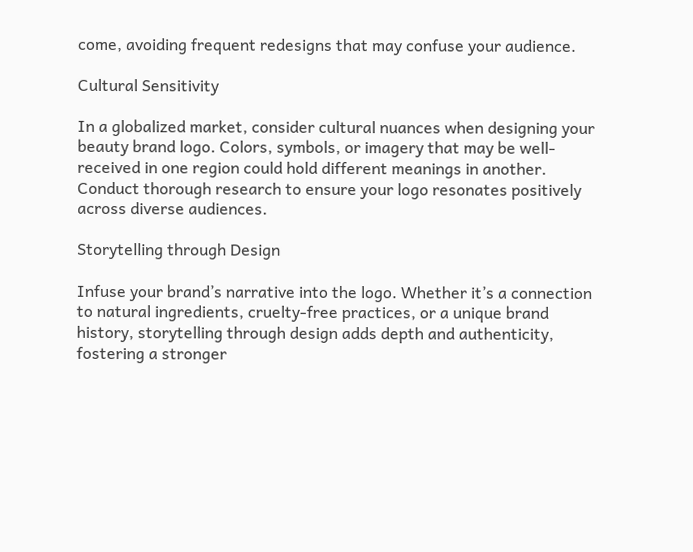come, avoiding frequent redesigns that may confuse your audience.

Cultural Sensitivity

In a globalized market, consider cultural nuances when designing your beauty brand logo. Colors, symbols, or imagery that may be well-received in one region could hold different meanings in another. Conduct thorough research to ensure your logo resonates positively across diverse audiences.

Storytelling through Design

Infuse your brand’s narrative into the logo. Whether it’s a connection to natural ingredients, cruelty-free practices, or a unique brand history, storytelling through design adds depth and authenticity, fostering a stronger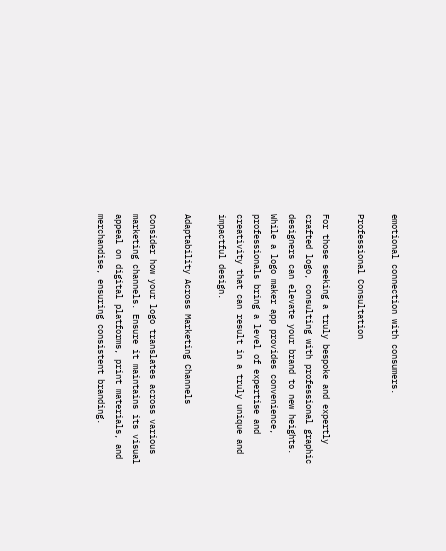emotional connection with consumers.

Professional Consultation

For those seeking a truly bespoke and expertly crafted logo, consulting with professional graphic designers can elevate your brand to new heights. While a logo maker app provides convenience, professionals bring a level of expertise and creativity that can result in a truly unique and impactful design.

Adaptability Across Marketing Channels

Consider how your logo translates across various marketing channels. Ensure it maintains its visual appeal on digital platforms, print materials, and merchandise, ensuring consistent branding.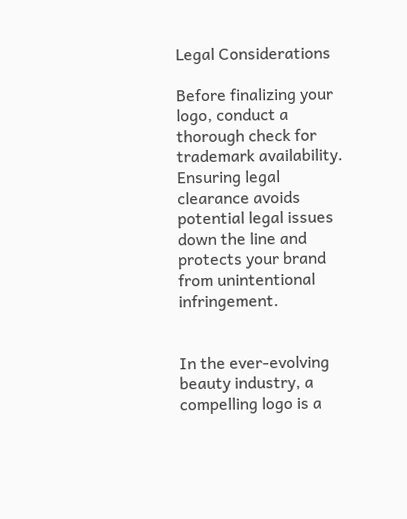Legal Considerations

Before finalizing your logo, conduct a thorough check for trademark availability. Ensuring legal clearance avoids potential legal issues down the line and protects your brand from unintentional infringement.


In the ever-evolving beauty industry, a compelling logo is a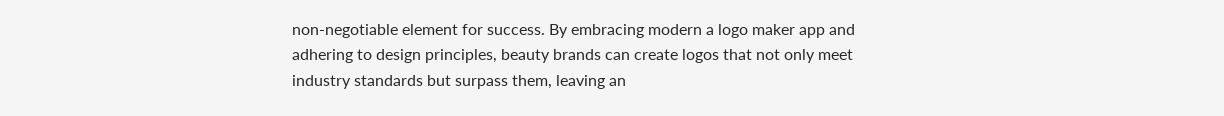non-negotiable element for success. By embracing modern a logo maker app and adhering to design principles, beauty brands can create logos that not only meet industry standards but surpass them, leaving an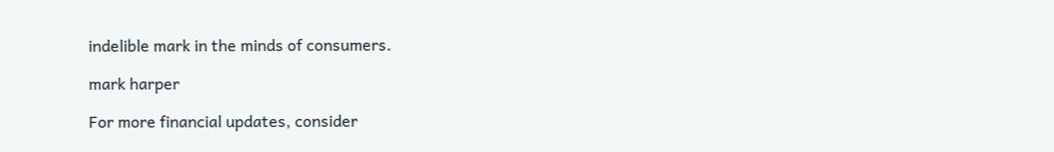indelible mark in the minds of consumers.

mark harper

For more financial updates, consider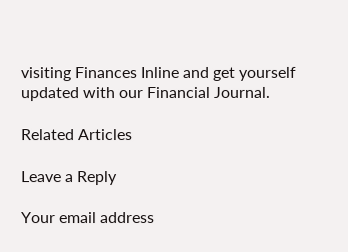visiting Finances Inline and get yourself updated with our Financial Journal.

Related Articles

Leave a Reply

Your email address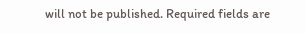will not be published. Required fields are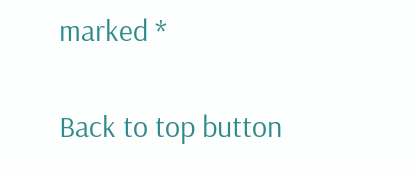marked *

Back to top button